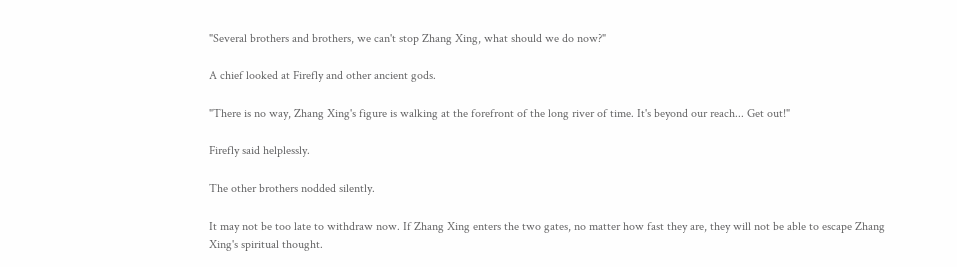"Several brothers and brothers, we can't stop Zhang Xing, what should we do now?"

A chief looked at Firefly and other ancient gods.

"There is no way, Zhang Xing's figure is walking at the forefront of the long river of time. It's beyond our reach... Get out!"

Firefly said helplessly.

The other brothers nodded silently.

It may not be too late to withdraw now. If Zhang Xing enters the two gates, no matter how fast they are, they will not be able to escape Zhang Xing's spiritual thought.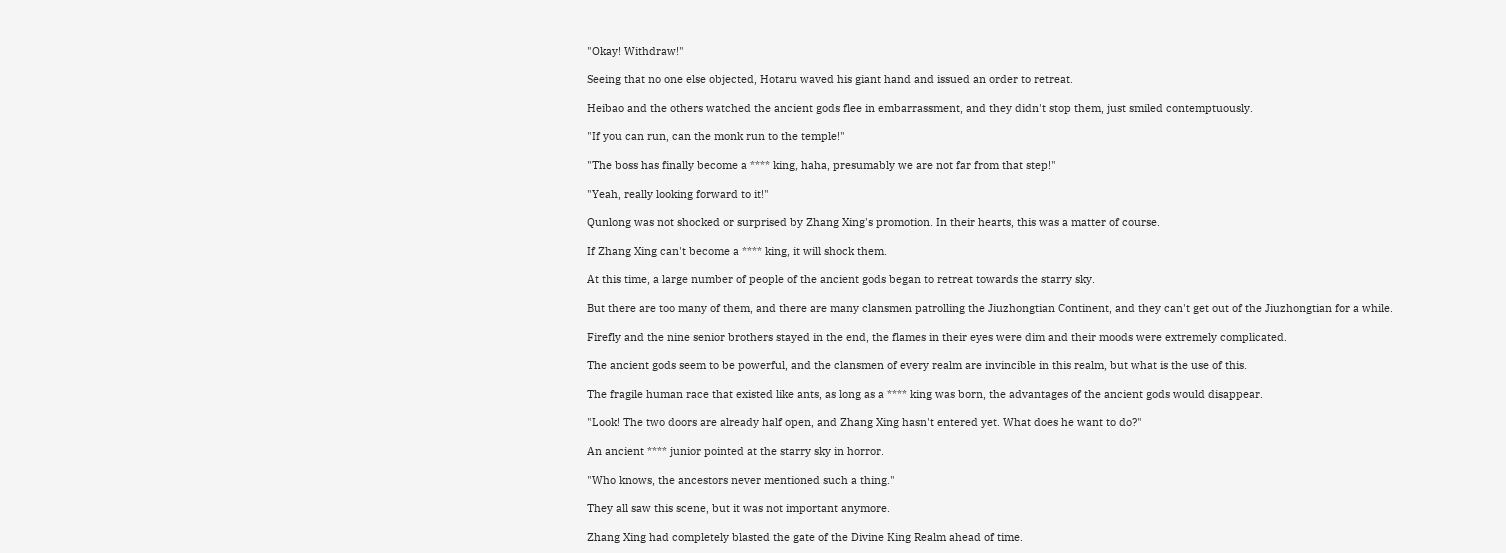"Okay! Withdraw!"

Seeing that no one else objected, Hotaru waved his giant hand and issued an order to retreat.

Heibao and the others watched the ancient gods flee in embarrassment, and they didn't stop them, just smiled contemptuously.

"If you can run, can the monk run to the temple!"

"The boss has finally become a **** king, haha, presumably we are not far from that step!"

"Yeah, really looking forward to it!"

Qunlong was not shocked or surprised by Zhang Xing's promotion. In their hearts, this was a matter of course.

If Zhang Xing can't become a **** king, it will shock them.

At this time, a large number of people of the ancient gods began to retreat towards the starry sky.

But there are too many of them, and there are many clansmen patrolling the Jiuzhongtian Continent, and they can't get out of the Jiuzhongtian for a while.

Firefly and the nine senior brothers stayed in the end, the flames in their eyes were dim and their moods were extremely complicated.

The ancient gods seem to be powerful, and the clansmen of every realm are invincible in this realm, but what is the use of this.

The fragile human race that existed like ants, as long as a **** king was born, the advantages of the ancient gods would disappear.

"Look! The two doors are already half open, and Zhang Xing hasn't entered yet. What does he want to do?"

An ancient **** junior pointed at the starry sky in horror.

"Who knows, the ancestors never mentioned such a thing."

They all saw this scene, but it was not important anymore.

Zhang Xing had completely blasted the gate of the Divine King Realm ahead of time.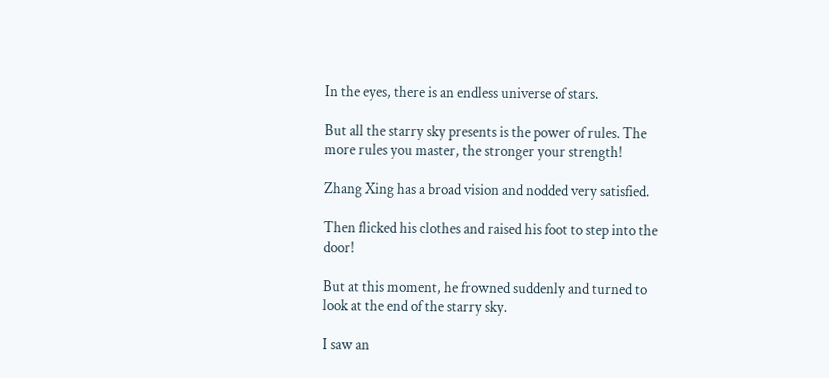In the eyes, there is an endless universe of stars.

But all the starry sky presents is the power of rules. The more rules you master, the stronger your strength!

Zhang Xing has a broad vision and nodded very satisfied.

Then flicked his clothes and raised his foot to step into the door!

But at this moment, he frowned suddenly and turned to look at the end of the starry sky.

I saw an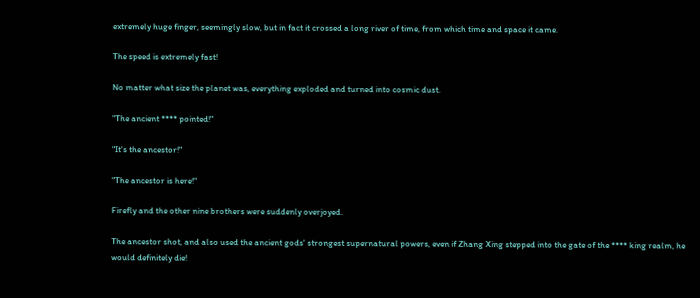extremely huge finger, seemingly slow, but in fact it crossed a long river of time, from which time and space it came.

The speed is extremely fast!

No matter what size the planet was, everything exploded and turned into cosmic dust.

"The ancient **** pointed!"

"It's the ancestor!"

"The ancestor is here!"

Firefly and the other nine brothers were suddenly overjoyed.

The ancestor shot, and also used the ancient gods' strongest supernatural powers, even if Zhang Xing stepped into the gate of the **** king realm, he would definitely die!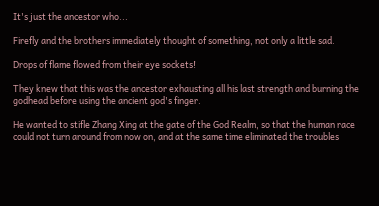It's just the ancestor who...

Firefly and the brothers immediately thought of something, not only a little sad.

Drops of flame flowed from their eye sockets!

They knew that this was the ancestor exhausting all his last strength and burning the godhead before using the ancient god's finger.

He wanted to stifle Zhang Xing at the gate of the God Realm, so that the human race could not turn around from now on, and at the same time eliminated the troubles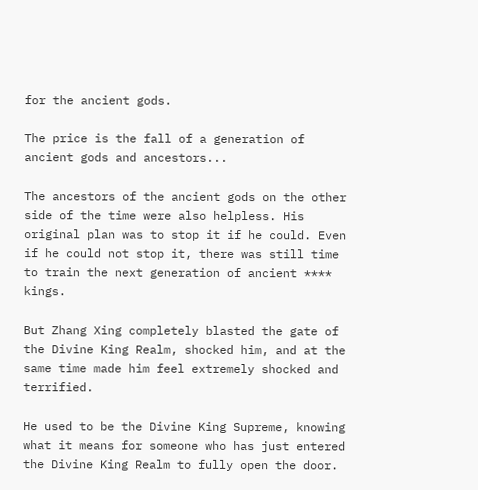for the ancient gods.

The price is the fall of a generation of ancient gods and ancestors...

The ancestors of the ancient gods on the other side of the time were also helpless. His original plan was to stop it if he could. Even if he could not stop it, there was still time to train the next generation of ancient **** kings.

But Zhang Xing completely blasted the gate of the Divine King Realm, shocked him, and at the same time made him feel extremely shocked and terrified.

He used to be the Divine King Supreme, knowing what it means for someone who has just entered the Divine King Realm to fully open the door.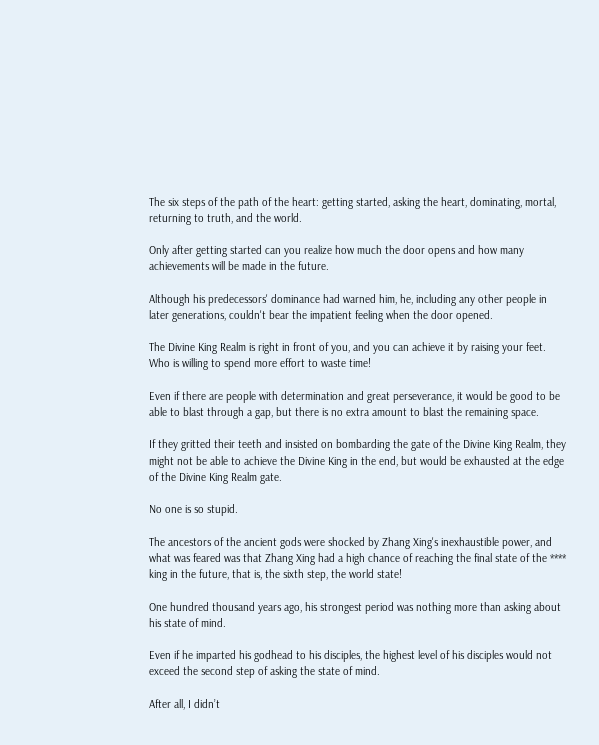The six steps of the path of the heart: getting started, asking the heart, dominating, mortal, returning to truth, and the world.

Only after getting started can you realize how much the door opens and how many achievements will be made in the future.

Although his predecessors' dominance had warned him, he, including any other people in later generations, couldn't bear the impatient feeling when the door opened.

The Divine King Realm is right in front of you, and you can achieve it by raising your feet. Who is willing to spend more effort to waste time!

Even if there are people with determination and great perseverance, it would be good to be able to blast through a gap, but there is no extra amount to blast the remaining space.

If they gritted their teeth and insisted on bombarding the gate of the Divine King Realm, they might not be able to achieve the Divine King in the end, but would be exhausted at the edge of the Divine King Realm gate.

No one is so stupid.

The ancestors of the ancient gods were shocked by Zhang Xing's inexhaustible power, and what was feared was that Zhang Xing had a high chance of reaching the final state of the **** king in the future, that is, the sixth step, the world state!

One hundred thousand years ago, his strongest period was nothing more than asking about his state of mind.

Even if he imparted his godhead to his disciples, the highest level of his disciples would not exceed the second step of asking the state of mind.

After all, I didn’t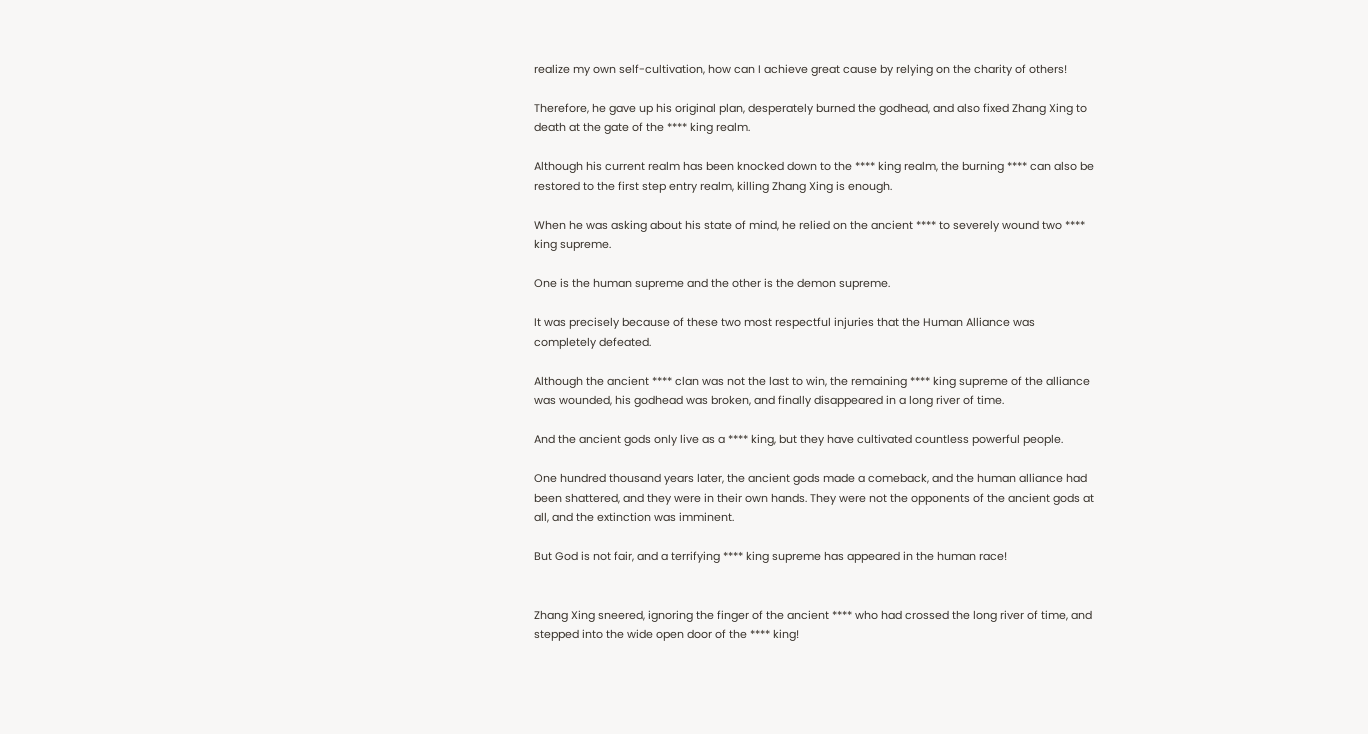realize my own self-cultivation, how can I achieve great cause by relying on the charity of others!

Therefore, he gave up his original plan, desperately burned the godhead, and also fixed Zhang Xing to death at the gate of the **** king realm.

Although his current realm has been knocked down to the **** king realm, the burning **** can also be restored to the first step entry realm, killing Zhang Xing is enough.

When he was asking about his state of mind, he relied on the ancient **** to severely wound two **** king supreme.

One is the human supreme and the other is the demon supreme.

It was precisely because of these two most respectful injuries that the Human Alliance was completely defeated.

Although the ancient **** clan was not the last to win, the remaining **** king supreme of the alliance was wounded, his godhead was broken, and finally disappeared in a long river of time.

And the ancient gods only live as a **** king, but they have cultivated countless powerful people.

One hundred thousand years later, the ancient gods made a comeback, and the human alliance had been shattered, and they were in their own hands. They were not the opponents of the ancient gods at all, and the extinction was imminent.

But God is not fair, and a terrifying **** king supreme has appeared in the human race!


Zhang Xing sneered, ignoring the finger of the ancient **** who had crossed the long river of time, and stepped into the wide open door of the **** king!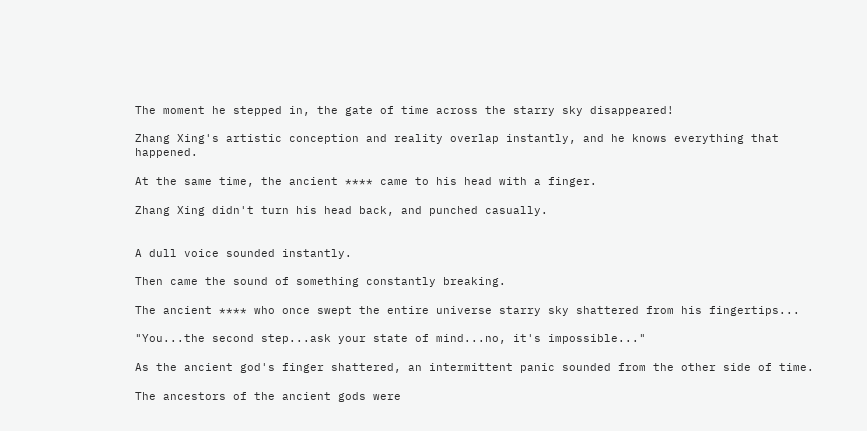The moment he stepped in, the gate of time across the starry sky disappeared!

Zhang Xing's artistic conception and reality overlap instantly, and he knows everything that happened.

At the same time, the ancient **** came to his head with a finger.

Zhang Xing didn't turn his head back, and punched casually.


A dull voice sounded instantly.

Then came the sound of something constantly breaking.

The ancient **** who once swept the entire universe starry sky shattered from his fingertips...

"You...the second step...ask your state of mind...no, it's impossible..."

As the ancient god's finger shattered, an intermittent panic sounded from the other side of time.

The ancestors of the ancient gods were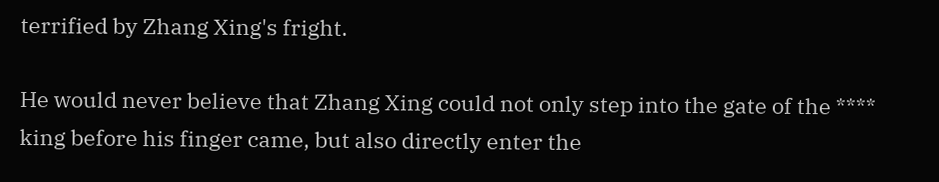terrified by Zhang Xing's fright.

He would never believe that Zhang Xing could not only step into the gate of the **** king before his finger came, but also directly enter the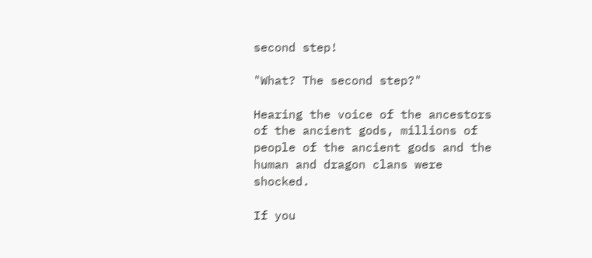second step!

"What? The second step?"

Hearing the voice of the ancestors of the ancient gods, millions of people of the ancient gods and the human and dragon clans were shocked.

If you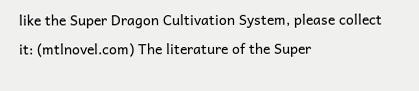like the Super Dragon Cultivation System, please collect it: (mtlnovel.com) The literature of the Super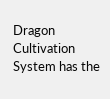Dragon Cultivation System has the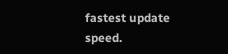fastest update speed.